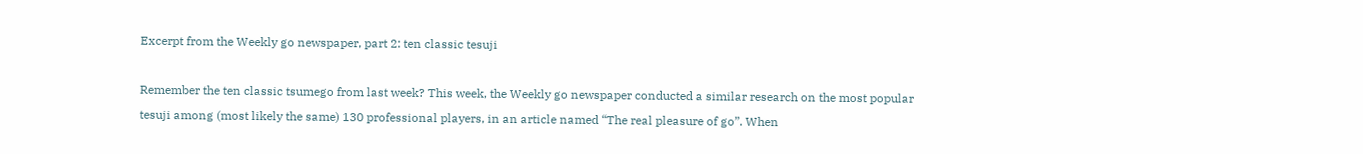Excerpt from the Weekly go newspaper, part 2: ten classic tesuji

Remember the ten classic tsumego from last week? This week, the Weekly go newspaper conducted a similar research on the most popular tesuji among (most likely the same) 130 professional players, in an article named “The real pleasure of go”. When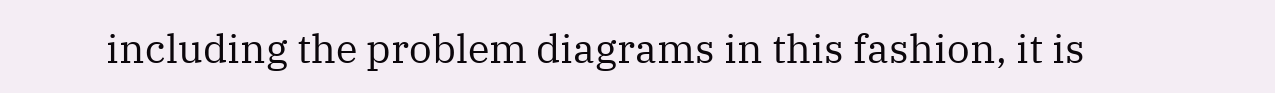including the problem diagrams in this fashion, it is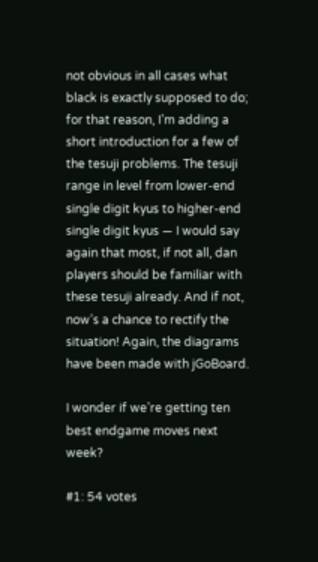not obvious in all cases what black is exactly supposed to do; for that reason, I’m adding a short introduction for a few of the tesuji problems. The tesuji range in level from lower-end single digit kyus to higher-end single digit kyus — I would say again that most, if not all, dan players should be familiar with these tesuji already. And if not, now’s a chance to rectify the situation! Again, the diagrams have been made with jGoBoard.

I wonder if we’re getting ten best endgame moves next week?

#1: 54 votes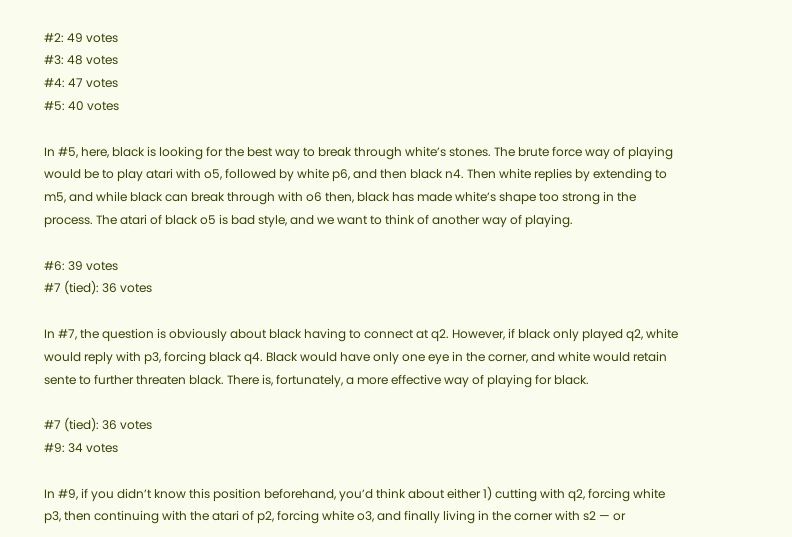#2: 49 votes
#3: 48 votes
#4: 47 votes
#5: 40 votes

In #5, here, black is looking for the best way to break through white’s stones. The brute force way of playing would be to play atari with o5, followed by white p6, and then black n4. Then white replies by extending to m5, and while black can break through with o6 then, black has made white’s shape too strong in the process. The atari of black o5 is bad style, and we want to think of another way of playing.

#6: 39 votes
#7 (tied): 36 votes

In #7, the question is obviously about black having to connect at q2. However, if black only played q2, white would reply with p3, forcing black q4. Black would have only one eye in the corner, and white would retain sente to further threaten black. There is, fortunately, a more effective way of playing for black.

#7 (tied): 36 votes
#9: 34 votes

In #9, if you didn’t know this position beforehand, you’d think about either 1) cutting with q2, forcing white p3, then continuing with the atari of p2, forcing white o3, and finally living in the corner with s2 — or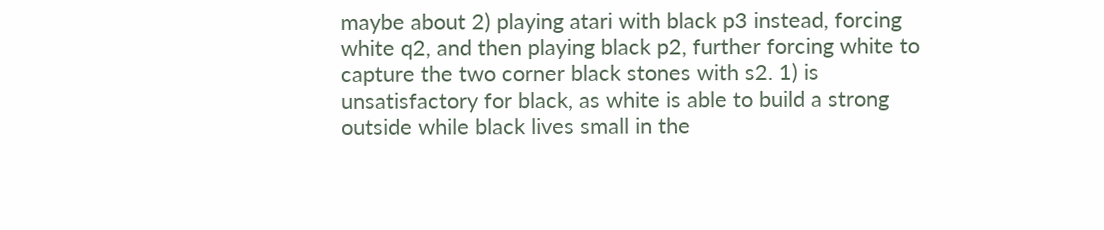maybe about 2) playing atari with black p3 instead, forcing white q2, and then playing black p2, further forcing white to capture the two corner black stones with s2. 1) is unsatisfactory for black, as white is able to build a strong outside while black lives small in the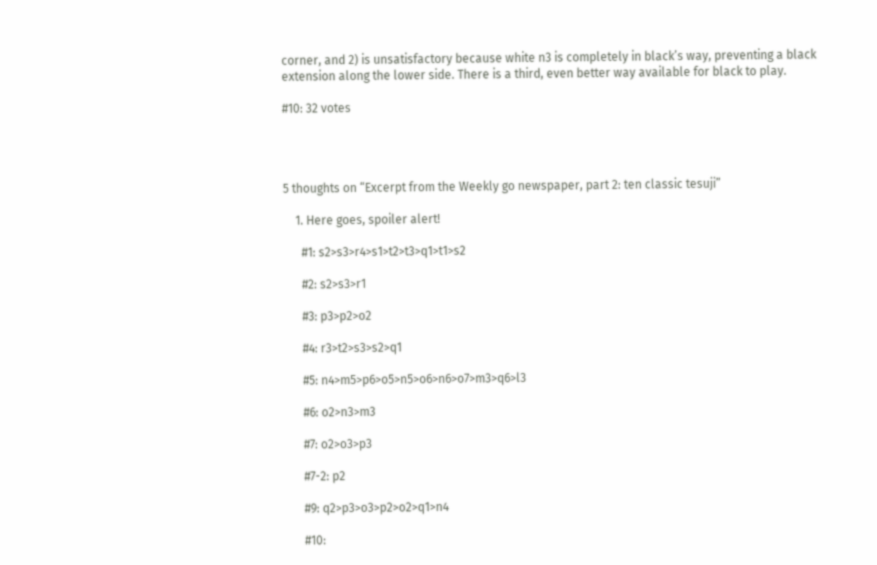corner, and 2) is unsatisfactory because white n3 is completely in black’s way, preventing a black extension along the lower side. There is a third, even better way available for black to play.

#10: 32 votes




5 thoughts on “Excerpt from the Weekly go newspaper, part 2: ten classic tesuji”

    1. Here goes, spoiler alert!

      #1: s2>s3>r4>s1>t2>t3>q1>t1>s2

      #2: s2>s3>r1

      #3: p3>p2>o2

      #4: r3>t2>s3>s2>q1

      #5: n4>m5>p6>o5>n5>o6>n6>o7>m3>q6>l3

      #6: o2>n3>m3

      #7: o2>o3>p3

      #7-2: p2

      #9: q2>p3>o3>p2>o2>q1>n4

      #10: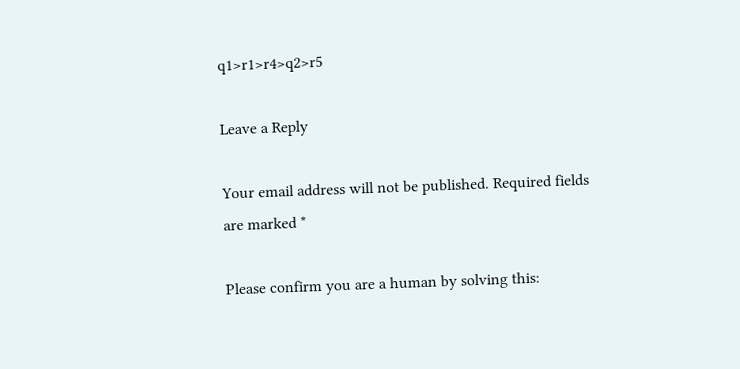q1>r1>r4>q2>r5

Leave a Reply

Your email address will not be published. Required fields are marked *

Please confirm you are a human by solving this: